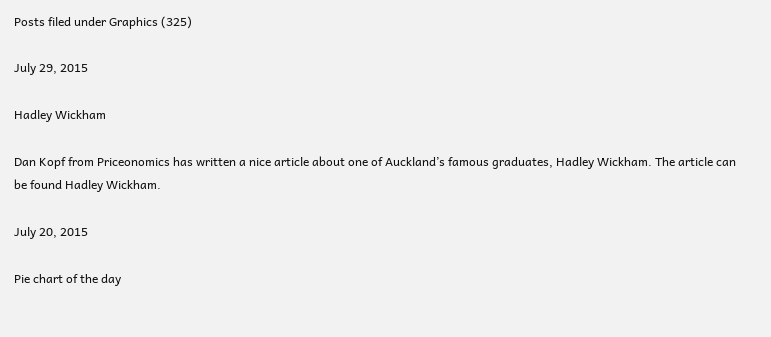Posts filed under Graphics (325)

July 29, 2015

Hadley Wickham

Dan Kopf from Priceonomics has written a nice article about one of Auckland’s famous graduates, Hadley Wickham. The article can be found Hadley Wickham.

July 20, 2015

Pie chart of the day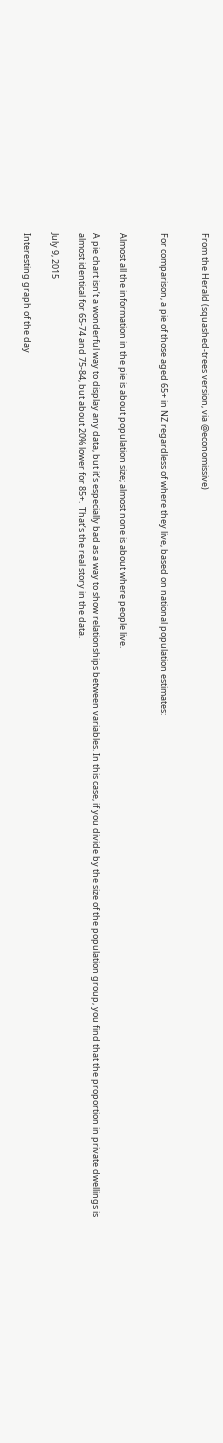From the Herald (squashed-trees version, via @economissive)


For comparison, a pie of those aged 65+ in NZ regardless of where they live, based on national population estimates:


Almost all the information in the pie is about population size; almost none is about where people live.

A pie chart isn’t a wonderful way to display any data, but it’s especially bad as a way to show relationships between variables. In this case, if you divide by the size of the population group, you find that the proportion in private dwellings is almost identical for 65-74 and 75-84, but about 20% lower for 85+.  That’s the real story in the data.

July 9, 2015

Interesting graph of the day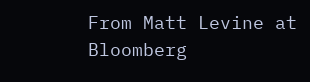From Matt Levine at Bloomberg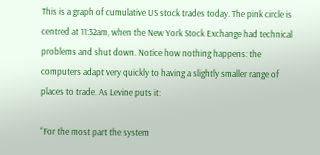This is a graph of cumulative US stock trades today. The pink circle is centred at 11:32am, when the New York Stock Exchange had technical problems and shut down. Notice how nothing happens: the computers adapt very quickly to having a slightly smaller range of places to trade. As Levine puts it:

“For the most part the system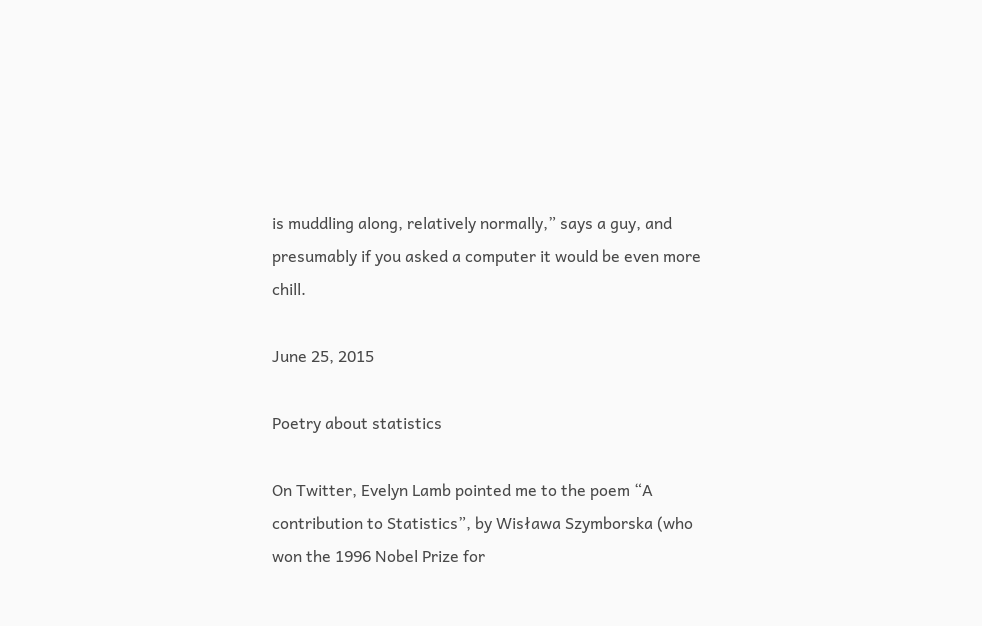is muddling along, relatively normally,” says a guy, and presumably if you asked a computer it would be even more chill.

June 25, 2015

Poetry about statistics

On Twitter, Evelyn Lamb pointed me to the poem “A contribution to Statistics”, by Wisława Szymborska (who won the 1996 Nobel Prize for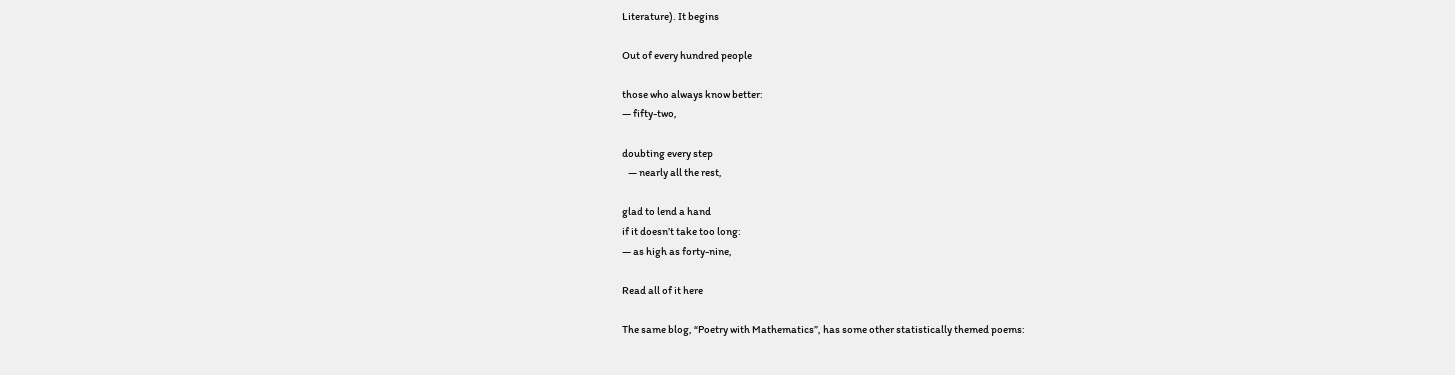Literature). It begins

Out of every hundred people

those who always know better:
— fifty-two,

doubting every step
   — nearly all the rest,

glad to lend a hand
if it doesn’t take too long:
— as high as forty-nine,

Read all of it here

The same blog, “Poetry with Mathematics”, has some other statistically themed poems: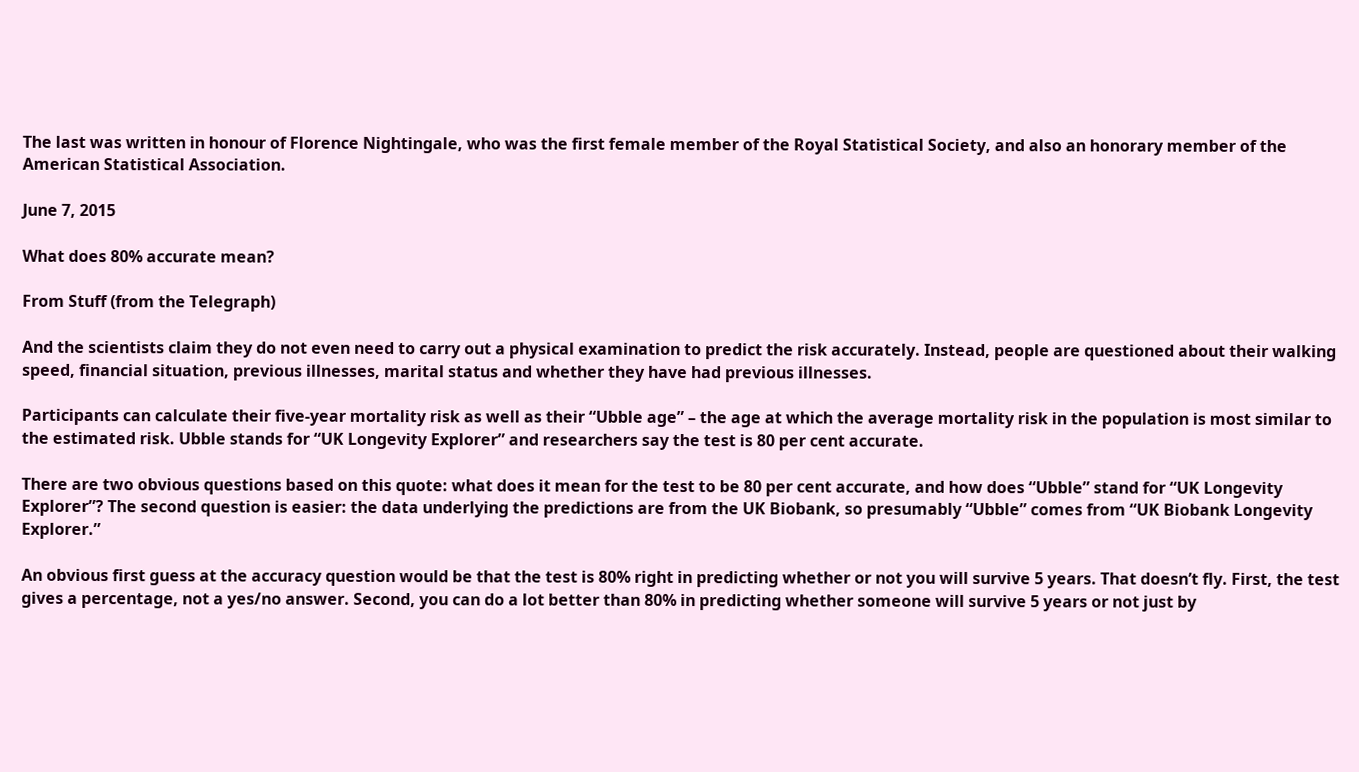The last was written in honour of Florence Nightingale, who was the first female member of the Royal Statistical Society, and also an honorary member of the American Statistical Association.

June 7, 2015

What does 80% accurate mean?

From Stuff (from the Telegraph)

And the scientists claim they do not even need to carry out a physical examination to predict the risk accurately. Instead, people are questioned about their walking speed, financial situation, previous illnesses, marital status and whether they have had previous illnesses.

Participants can calculate their five-year mortality risk as well as their “Ubble age” – the age at which the average mortality risk in the population is most similar to the estimated risk. Ubble stands for “UK Longevity Explorer” and researchers say the test is 80 per cent accurate.

There are two obvious questions based on this quote: what does it mean for the test to be 80 per cent accurate, and how does “Ubble” stand for “UK Longevity Explorer”? The second question is easier: the data underlying the predictions are from the UK Biobank, so presumably “Ubble” comes from “UK Biobank Longevity Explorer.”

An obvious first guess at the accuracy question would be that the test is 80% right in predicting whether or not you will survive 5 years. That doesn’t fly. First, the test gives a percentage, not a yes/no answer. Second, you can do a lot better than 80% in predicting whether someone will survive 5 years or not just by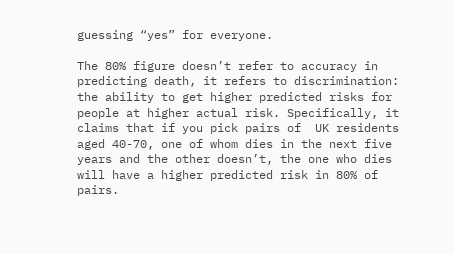guessing “yes” for everyone.

The 80% figure doesn’t refer to accuracy in predicting death, it refers to discrimination: the ability to get higher predicted risks for people at higher actual risk. Specifically, it claims that if you pick pairs of  UK residents aged 40-70, one of whom dies in the next five years and the other doesn’t, the one who dies will have a higher predicted risk in 80% of pairs.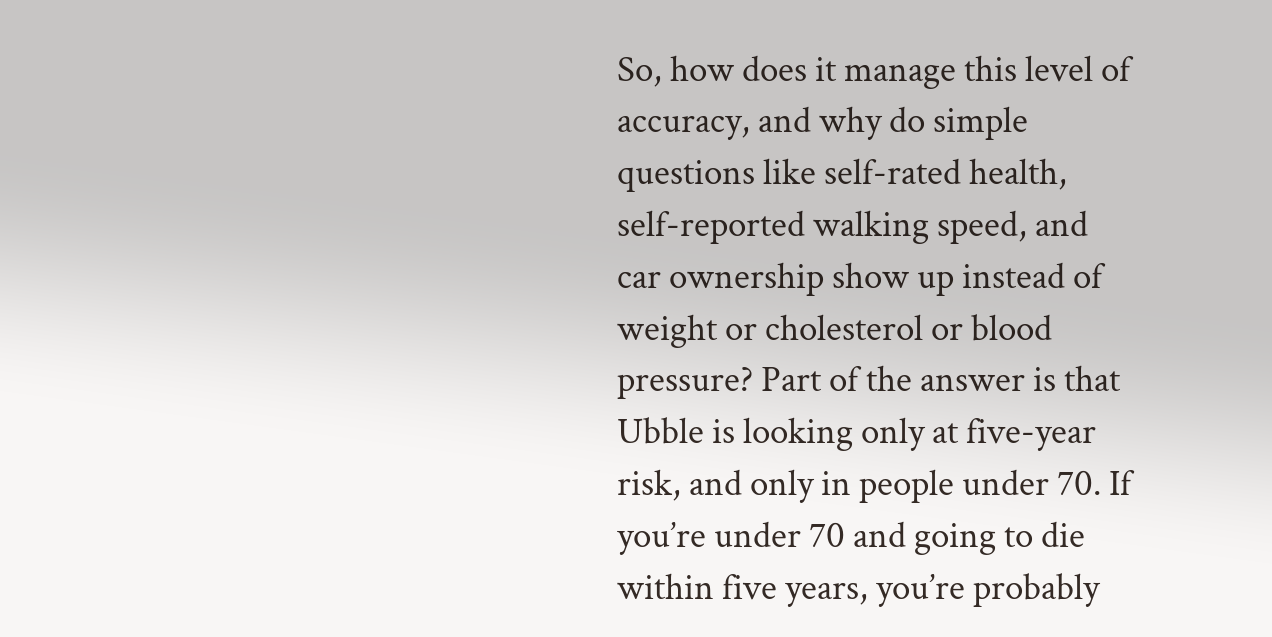So, how does it manage this level of accuracy, and why do simple questions like self-rated health, self-reported walking speed, and car ownership show up instead of weight or cholesterol or blood pressure? Part of the answer is that Ubble is looking only at five-year risk, and only in people under 70. If you’re under 70 and going to die within five years, you’re probably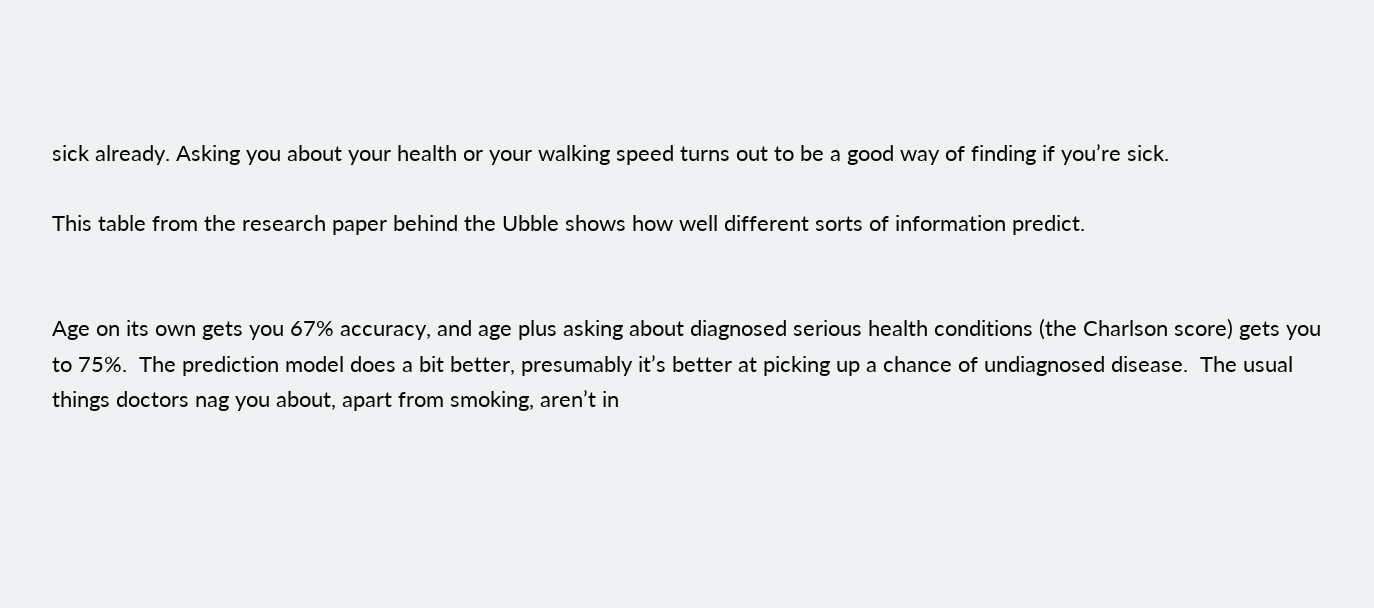sick already. Asking you about your health or your walking speed turns out to be a good way of finding if you’re sick.

This table from the research paper behind the Ubble shows how well different sorts of information predict.


Age on its own gets you 67% accuracy, and age plus asking about diagnosed serious health conditions (the Charlson score) gets you to 75%.  The prediction model does a bit better, presumably it’s better at picking up a chance of undiagnosed disease.  The usual things doctors nag you about, apart from smoking, aren’t in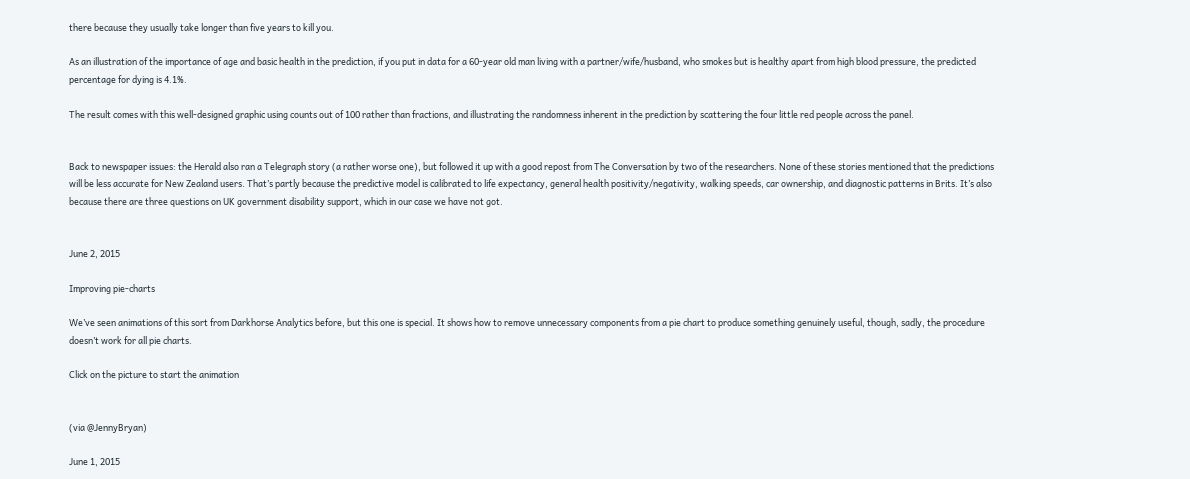there because they usually take longer than five years to kill you.

As an illustration of the importance of age and basic health in the prediction, if you put in data for a 60-year old man living with a partner/wife/husband, who smokes but is healthy apart from high blood pressure, the predicted percentage for dying is 4.1%.

The result comes with this well-designed graphic using counts out of 100 rather than fractions, and illustrating the randomness inherent in the prediction by scattering the four little red people across the panel.


Back to newspaper issues: the Herald also ran a Telegraph story (a rather worse one), but followed it up with a good repost from The Conversation by two of the researchers. None of these stories mentioned that the predictions will be less accurate for New Zealand users. That’s partly because the predictive model is calibrated to life expectancy, general health positivity/negativity, walking speeds, car ownership, and diagnostic patterns in Brits. It’s also because there are three questions on UK government disability support, which in our case we have not got.


June 2, 2015

Improving pie-charts

We’ve seen animations of this sort from Darkhorse Analytics before, but this one is special. It shows how to remove unnecessary components from a pie chart to produce something genuinely useful, though, sadly, the procedure doesn’t work for all pie charts.

Click on the picture to start the animation


(via @JennyBryan)

June 1, 2015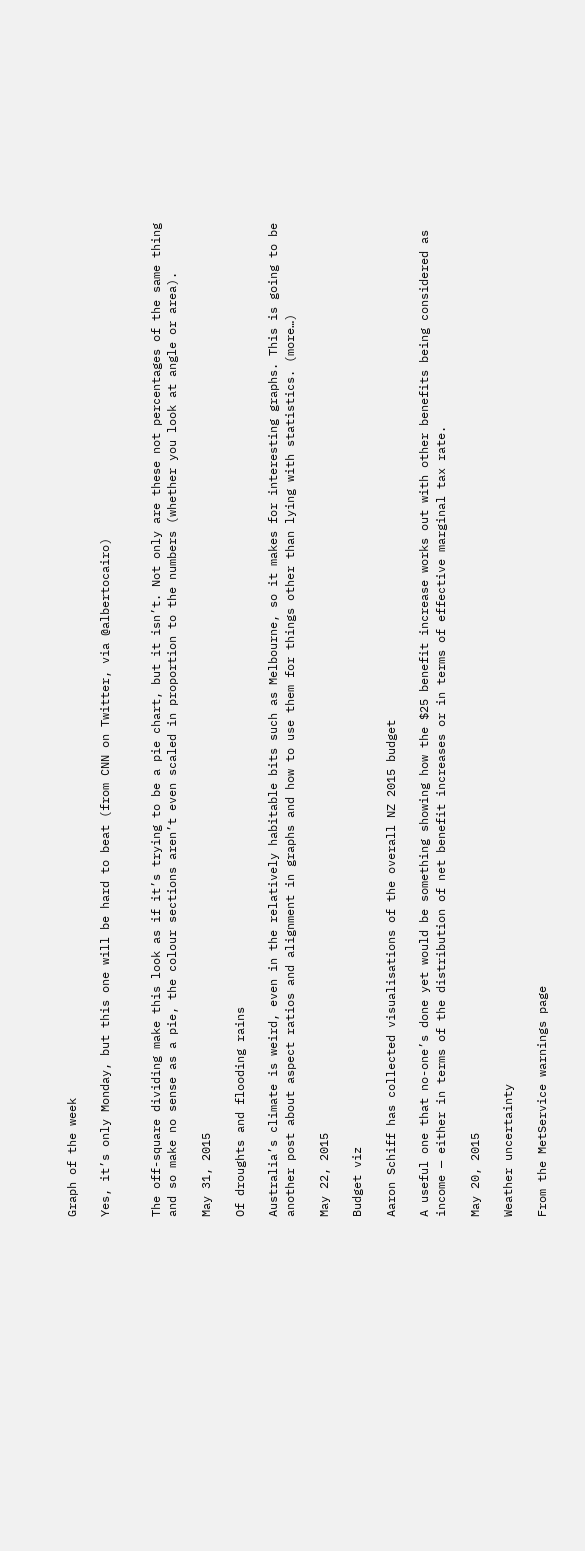Graph of the week

Yes, it’s only Monday, but this one will be hard to beat (from CNN on Twitter, via @albertocairo)


The off-square dividing make this look as if it’s trying to be a pie chart, but it isn’t. Not only are these not percentages of the same thing and so make no sense as a pie, the colour sections aren’t even scaled in proportion to the numbers (whether you look at angle or area).

May 31, 2015

Of droughts and flooding rains

Australia’s climate is weird, even in the relatively habitable bits such as Melbourne, so it makes for interesting graphs. This is going to be another post about aspect ratios and alignment in graphs and how to use them for things other than lying with statistics. (more…)

May 22, 2015

Budget viz

Aaron Schiff has collected visualisations of the overall NZ 2015 budget

A useful one that no-one’s done yet would be something showing how the $25 benefit increase works out with other benefits being considered as income — either in terms of the distribution of net benefit increases or in terms of effective marginal tax rate.

May 20, 2015

Weather uncertainty

From the MetService warnings page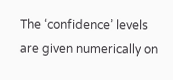The ‘confidence’ levels are given numerically on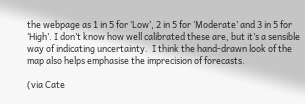the webpage as 1 in 5 for ‘Low’, 2 in 5 for ‘Moderate’ and 3 in 5 for ‘High’. I don’t know how well calibrated these are, but it’s a sensible way of indicating uncertainty.  I think the hand-drawn look of the map also helps emphasise the imprecision of forecasts.

(via Cate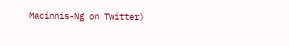Macinnis-Ng on Twitter)